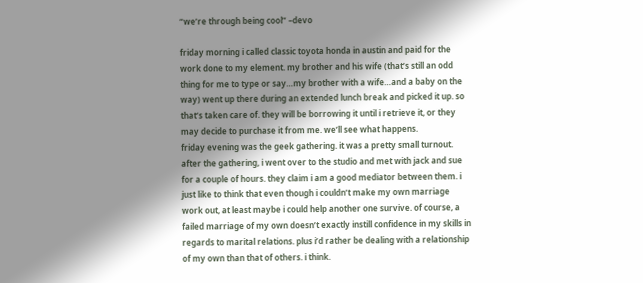“we’re through being cool” –devo

friday morning i called classic toyota honda in austin and paid for the work done to my element. my brother and his wife (that’s still an odd thing for me to type or say…my brother with a wife…and a baby on the way) went up there during an extended lunch break and picked it up. so that’s taken care of. they will be borrowing it until i retrieve it, or they may decide to purchase it from me. we’ll see what happens.
friday evening was the geek gathering. it was a pretty small turnout. after the gathering, i went over to the studio and met with jack and sue for a couple of hours. they claim i am a good mediator between them. i just like to think that even though i couldn’t make my own marriage work out, at least maybe i could help another one survive. of course, a failed marriage of my own doesn’t exactly instill confidence in my skills in regards to marital relations. plus i’d rather be dealing with a relationship of my own than that of others. i think.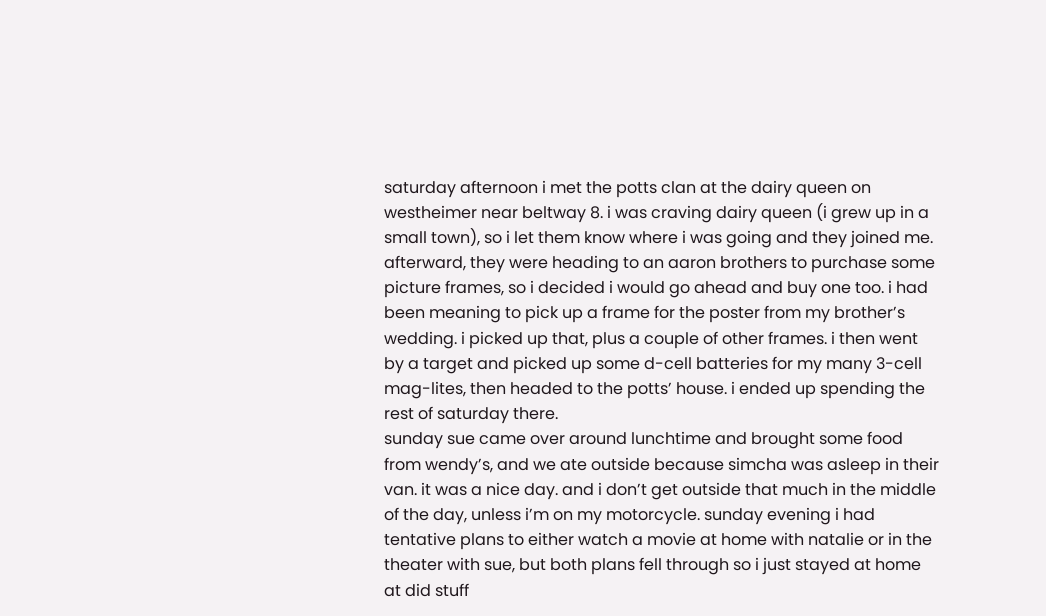saturday afternoon i met the potts clan at the dairy queen on westheimer near beltway 8. i was craving dairy queen (i grew up in a small town), so i let them know where i was going and they joined me. afterward, they were heading to an aaron brothers to purchase some picture frames, so i decided i would go ahead and buy one too. i had been meaning to pick up a frame for the poster from my brother’s wedding. i picked up that, plus a couple of other frames. i then went by a target and picked up some d-cell batteries for my many 3-cell mag-lites, then headed to the potts’ house. i ended up spending the rest of saturday there.
sunday sue came over around lunchtime and brought some food from wendy’s, and we ate outside because simcha was asleep in their van. it was a nice day. and i don’t get outside that much in the middle of the day, unless i’m on my motorcycle. sunday evening i had tentative plans to either watch a movie at home with natalie or in the theater with sue, but both plans fell through so i just stayed at home at did stuff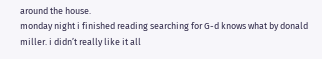around the house.
monday night i finished reading searching for G-d knows what by donald miller. i didn’t really like it all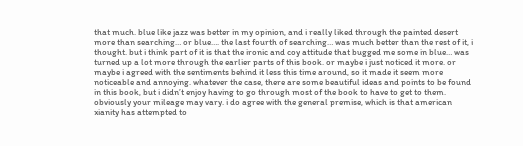that much. blue like jazz was better in my opinion, and i really liked through the painted desert more than searching… or blue…. the last fourth of searching… was much better than the rest of it, i thought. but i think part of it is that the ironic and coy attitude that bugged me some in blue… was turned up a lot more through the earlier parts of this book. or maybe i just noticed it more. or maybe i agreed with the sentiments behind it less this time around, so it made it seem more noticeable and annoying. whatever the case, there are some beautiful ideas and points to be found in this book, but i didn’t enjoy having to go through most of the book to have to get to them. obviously your mileage may vary. i do agree with the general premise, which is that american xianity has attempted to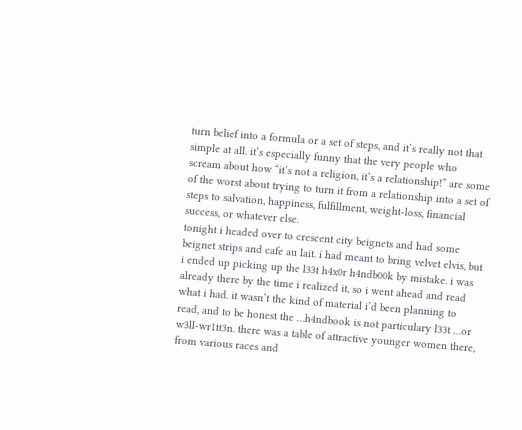turn belief into a formula or a set of steps, and it’s really not that simple at all. it’s especially funny that the very people who scream about how “it’s not a religion, it’s a relationship!” are some of the worst about trying to turn it from a relationship into a set of steps to salvation, happiness, fulfillment, weight-loss, financial success, or whatever else.
tonight i headed over to crescent city beignets and had some beignet strips and cafe au lait. i had meant to bring velvet elvis, but i ended up picking up the l33t h4x0r h4ndb00k by mistake. i was already there by the time i realized it, so i went ahead and read what i had. it wasn’t the kind of material i’d been planning to read, and to be honest the …h4ndbook is not particulary l33t …or w3ll-wr1tt3n. there was a table of attractive younger women there, from various races and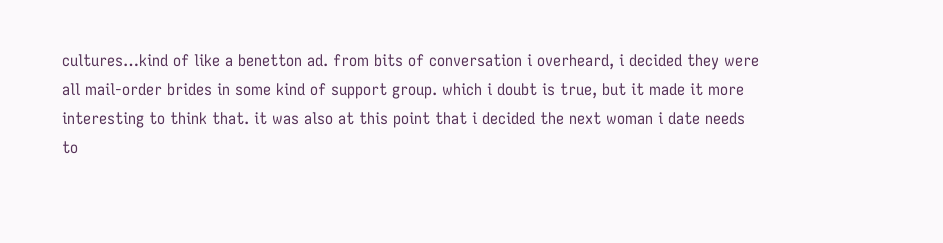cultures…kind of like a benetton ad. from bits of conversation i overheard, i decided they were all mail-order brides in some kind of support group. which i doubt is true, but it made it more interesting to think that. it was also at this point that i decided the next woman i date needs to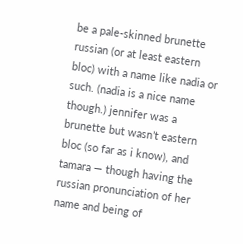be a pale-skinned brunette russian (or at least eastern bloc) with a name like nadia or such. (nadia is a nice name though.) jennifer was a brunette but wasn’t eastern bloc (so far as i know), and tamara — though having the russian pronunciation of her name and being of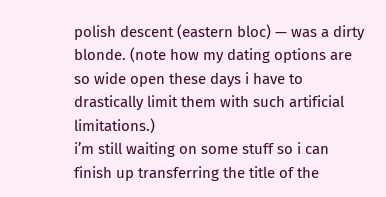polish descent (eastern bloc) — was a dirty blonde. (note how my dating options are so wide open these days i have to drastically limit them with such artificial limitations.)
i’m still waiting on some stuff so i can finish up transferring the title of the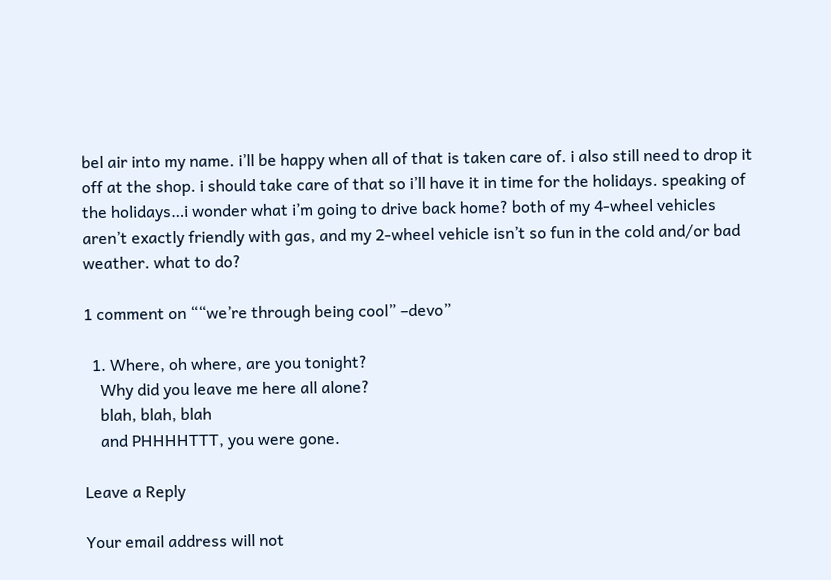bel air into my name. i’ll be happy when all of that is taken care of. i also still need to drop it off at the shop. i should take care of that so i’ll have it in time for the holidays. speaking of the holidays…i wonder what i’m going to drive back home? both of my 4-wheel vehicles aren’t exactly friendly with gas, and my 2-wheel vehicle isn’t so fun in the cold and/or bad weather. what to do?

1 comment on ““we’re through being cool” –devo”

  1. Where, oh where, are you tonight?
    Why did you leave me here all alone?
    blah, blah, blah
    and PHHHHTTT, you were gone.

Leave a Reply

Your email address will not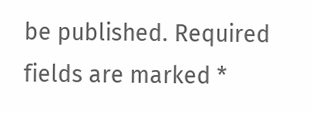be published. Required fields are marked *